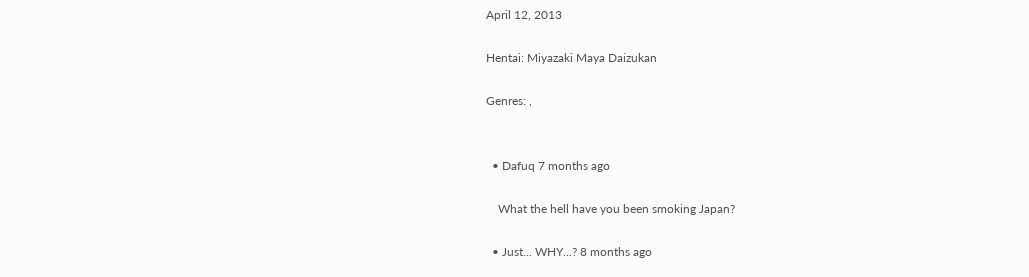April 12, 2013

Hentai: Miyazaki Maya Daizukan

Genres: ,


  • Dafuq 7 months ago

    What the hell have you been smoking Japan?

  • Just... WHY...? 8 months ago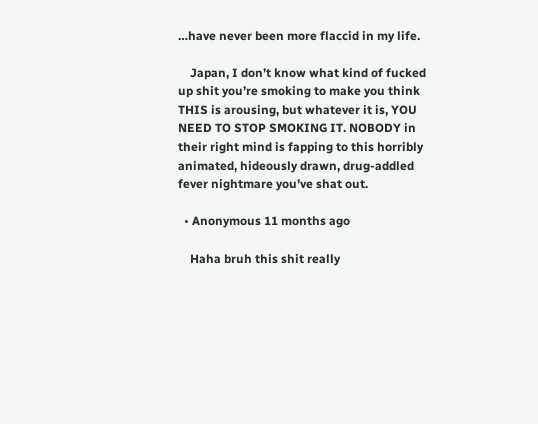…have never been more flaccid in my life.

    Japan, I don’t know what kind of fucked up shit you’re smoking to make you think THIS is arousing, but whatever it is, YOU NEED TO STOP SMOKING IT. NOBODY in their right mind is fapping to this horribly animated, hideously drawn, drug-addled fever nightmare you’ve shat out.

  • Anonymous 11 months ago

    Haha bruh this shit really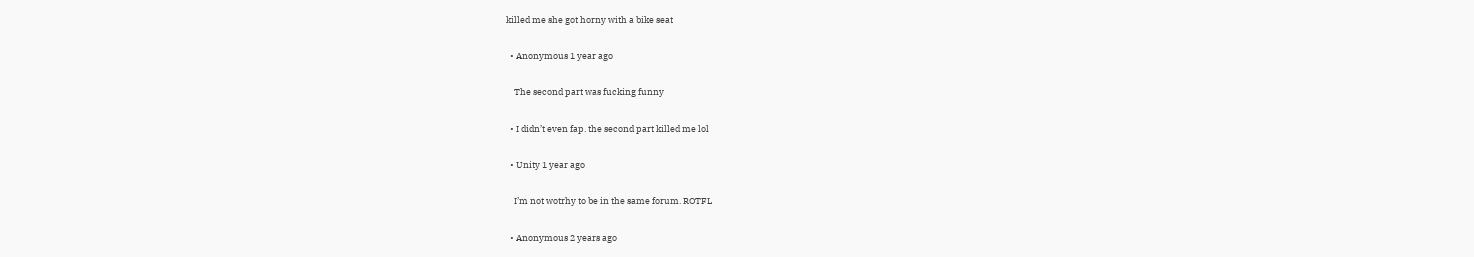killed me she got horny with a bike seat

  • Anonymous 1 year ago

    The second part was fucking funny

  • I didn’t even fap. the second part killed me lol

  • Unity 1 year ago

    I’m not wotrhy to be in the same forum. ROTFL

  • Anonymous 2 years ago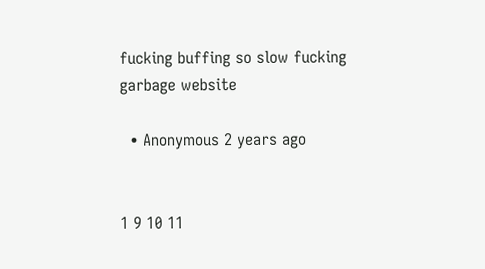fucking buffing so slow fucking garbage website

  • Anonymous 2 years ago


1 9 10 11